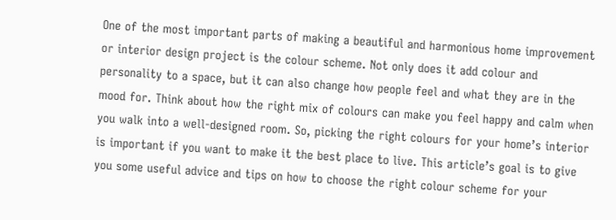One of the most important parts of making a beautiful and harmonious home improvement or interior design project is the colour scheme. Not only does it add colour and personality to a space, but it can also change how people feel and what they are in the mood for. Think about how the right mix of colours can make you feel happy and calm when you walk into a well-designed room. So, picking the right colours for your home’s interior is important if you want to make it the best place to live. This article’s goal is to give you some useful advice and tips on how to choose the right colour scheme for your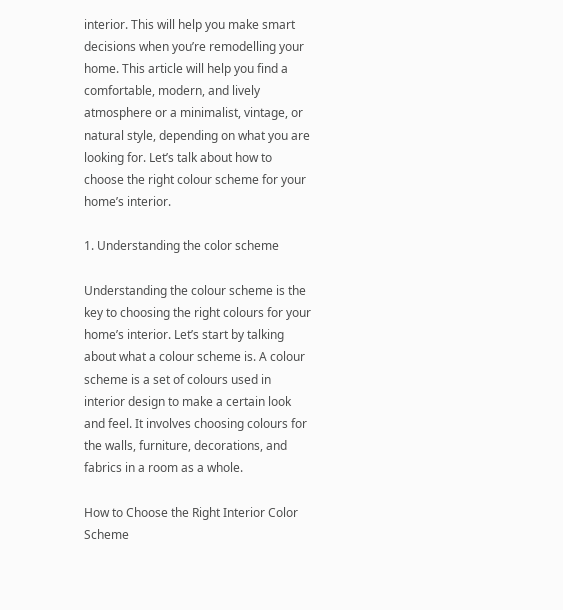interior. This will help you make smart decisions when you’re remodelling your home. This article will help you find a comfortable, modern, and lively atmosphere or a minimalist, vintage, or natural style, depending on what you are looking for. Let’s talk about how to choose the right colour scheme for your home’s interior.

1. Understanding the color scheme

Understanding the colour scheme is the key to choosing the right colours for your home’s interior. Let’s start by talking about what a colour scheme is. A colour scheme is a set of colours used in interior design to make a certain look and feel. It involves choosing colours for the walls, furniture, decorations, and fabrics in a room as a whole.

How to Choose the Right Interior Color Scheme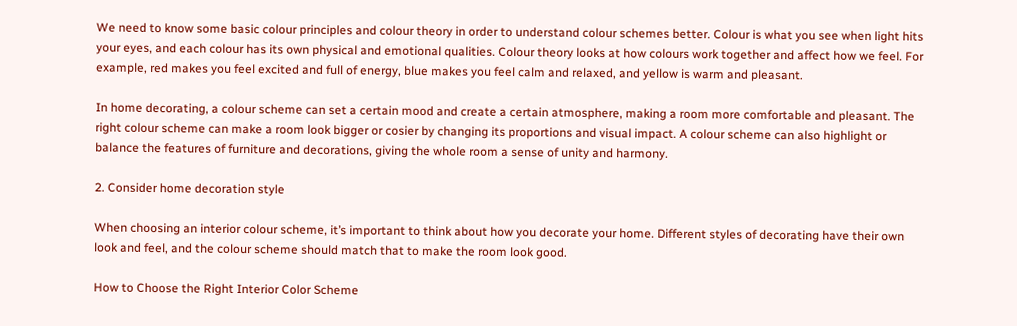We need to know some basic colour principles and colour theory in order to understand colour schemes better. Colour is what you see when light hits your eyes, and each colour has its own physical and emotional qualities. Colour theory looks at how colours work together and affect how we feel. For example, red makes you feel excited and full of energy, blue makes you feel calm and relaxed, and yellow is warm and pleasant.

In home decorating, a colour scheme can set a certain mood and create a certain atmosphere, making a room more comfortable and pleasant. The right colour scheme can make a room look bigger or cosier by changing its proportions and visual impact. A colour scheme can also highlight or balance the features of furniture and decorations, giving the whole room a sense of unity and harmony.

2. Consider home decoration style

When choosing an interior colour scheme, it’s important to think about how you decorate your home. Different styles of decorating have their own look and feel, and the colour scheme should match that to make the room look good.

How to Choose the Right Interior Color Scheme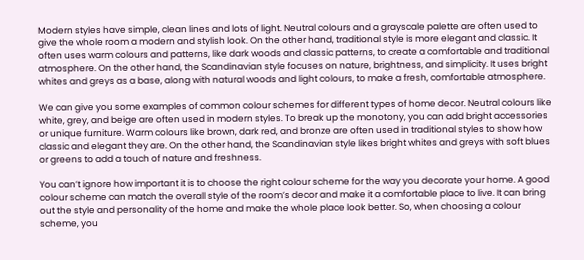Modern styles have simple, clean lines and lots of light. Neutral colours and a grayscale palette are often used to give the whole room a modern and stylish look. On the other hand, traditional style is more elegant and classic. It often uses warm colours and patterns, like dark woods and classic patterns, to create a comfortable and traditional atmosphere. On the other hand, the Scandinavian style focuses on nature, brightness, and simplicity. It uses bright whites and greys as a base, along with natural woods and light colours, to make a fresh, comfortable atmosphere.

We can give you some examples of common colour schemes for different types of home decor. Neutral colours like white, grey, and beige are often used in modern styles. To break up the monotony, you can add bright accessories or unique furniture. Warm colours like brown, dark red, and bronze are often used in traditional styles to show how classic and elegant they are. On the other hand, the Scandinavian style likes bright whites and greys with soft blues or greens to add a touch of nature and freshness.

You can’t ignore how important it is to choose the right colour scheme for the way you decorate your home. A good colour scheme can match the overall style of the room’s decor and make it a comfortable place to live. It can bring out the style and personality of the home and make the whole place look better. So, when choosing a colour scheme, you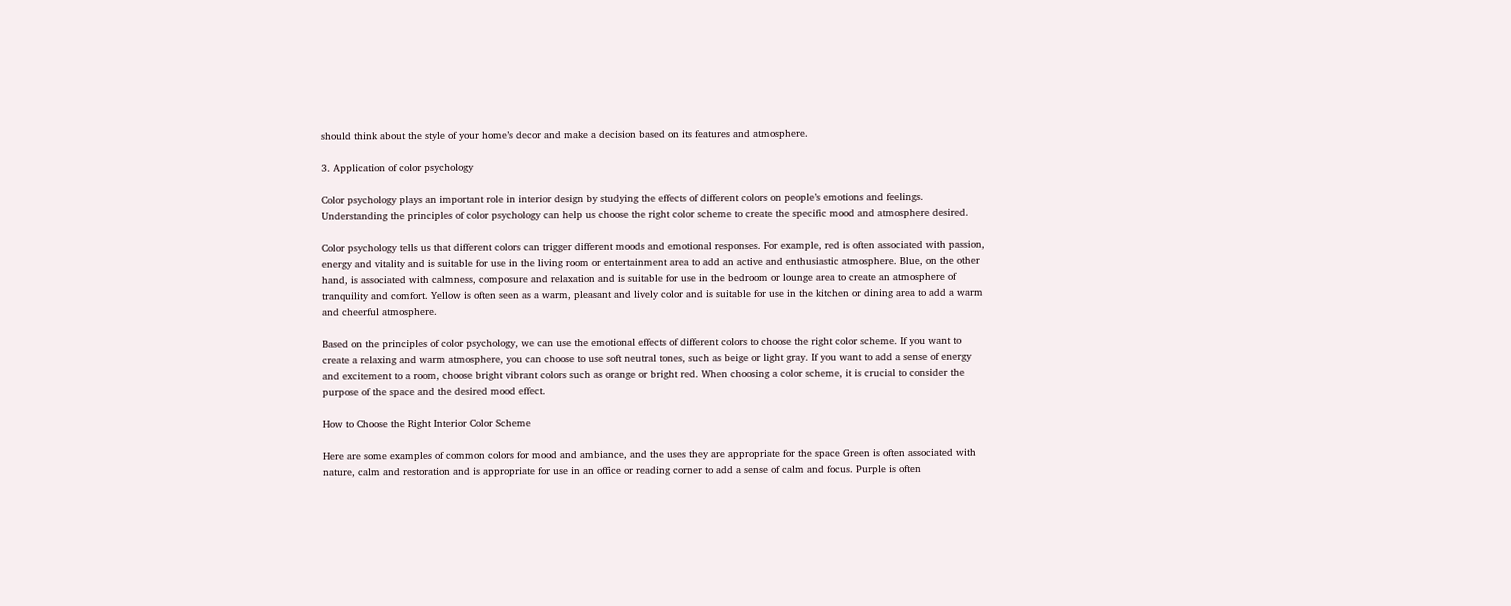should think about the style of your home’s decor and make a decision based on its features and atmosphere.

3. Application of color psychology

Color psychology plays an important role in interior design by studying the effects of different colors on people’s emotions and feelings. Understanding the principles of color psychology can help us choose the right color scheme to create the specific mood and atmosphere desired.

Color psychology tells us that different colors can trigger different moods and emotional responses. For example, red is often associated with passion, energy and vitality and is suitable for use in the living room or entertainment area to add an active and enthusiastic atmosphere. Blue, on the other hand, is associated with calmness, composure and relaxation and is suitable for use in the bedroom or lounge area to create an atmosphere of tranquility and comfort. Yellow is often seen as a warm, pleasant and lively color and is suitable for use in the kitchen or dining area to add a warm and cheerful atmosphere.

Based on the principles of color psychology, we can use the emotional effects of different colors to choose the right color scheme. If you want to create a relaxing and warm atmosphere, you can choose to use soft neutral tones, such as beige or light gray. If you want to add a sense of energy and excitement to a room, choose bright vibrant colors such as orange or bright red. When choosing a color scheme, it is crucial to consider the purpose of the space and the desired mood effect.

How to Choose the Right Interior Color Scheme

Here are some examples of common colors for mood and ambiance, and the uses they are appropriate for the space Green is often associated with nature, calm and restoration and is appropriate for use in an office or reading corner to add a sense of calm and focus. Purple is often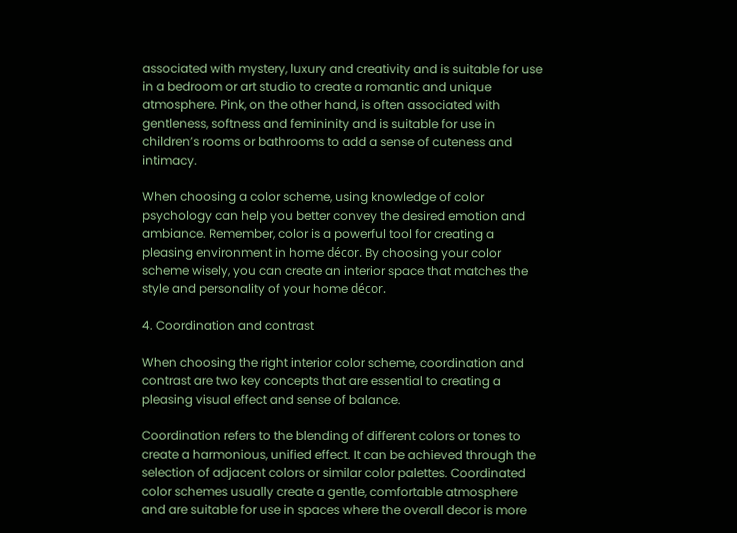associated with mystery, luxury and creativity and is suitable for use in a bedroom or art studio to create a romantic and unique atmosphere. Pink, on the other hand, is often associated with gentleness, softness and femininity and is suitable for use in children’s rooms or bathrooms to add a sense of cuteness and intimacy.

When choosing a color scheme, using knowledge of color psychology can help you better convey the desired emotion and ambiance. Remember, color is a powerful tool for creating a pleasing environment in home décor. By choosing your color scheme wisely, you can create an interior space that matches the style and personality of your home décor.

4. Coordination and contrast

When choosing the right interior color scheme, coordination and contrast are two key concepts that are essential to creating a pleasing visual effect and sense of balance.

Coordination refers to the blending of different colors or tones to create a harmonious, unified effect. It can be achieved through the selection of adjacent colors or similar color palettes. Coordinated color schemes usually create a gentle, comfortable atmosphere and are suitable for use in spaces where the overall decor is more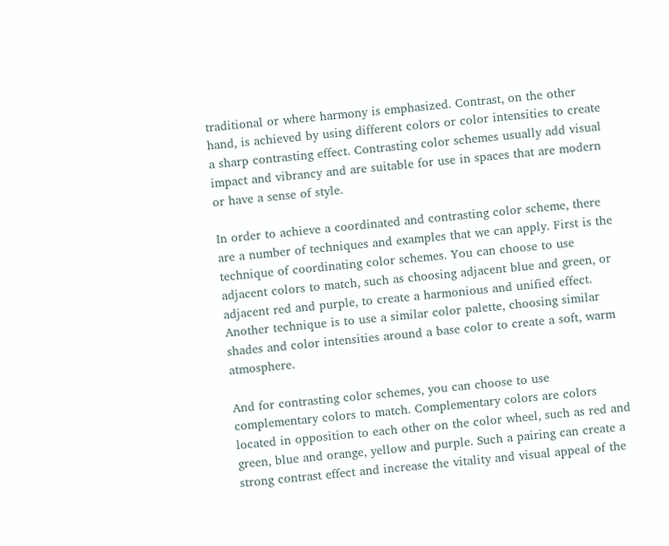traditional or where harmony is emphasized. Contrast, on the other hand, is achieved by using different colors or color intensities to create a sharp contrasting effect. Contrasting color schemes usually add visual impact and vibrancy and are suitable for use in spaces that are modern or have a sense of style.

In order to achieve a coordinated and contrasting color scheme, there are a number of techniques and examples that we can apply. First is the technique of coordinating color schemes. You can choose to use adjacent colors to match, such as choosing adjacent blue and green, or adjacent red and purple, to create a harmonious and unified effect. Another technique is to use a similar color palette, choosing similar shades and color intensities around a base color to create a soft, warm atmosphere.

And for contrasting color schemes, you can choose to use complementary colors to match. Complementary colors are colors located in opposition to each other on the color wheel, such as red and green, blue and orange, yellow and purple. Such a pairing can create a strong contrast effect and increase the vitality and visual appeal of the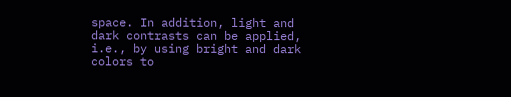space. In addition, light and dark contrasts can be applied, i.e., by using bright and dark colors to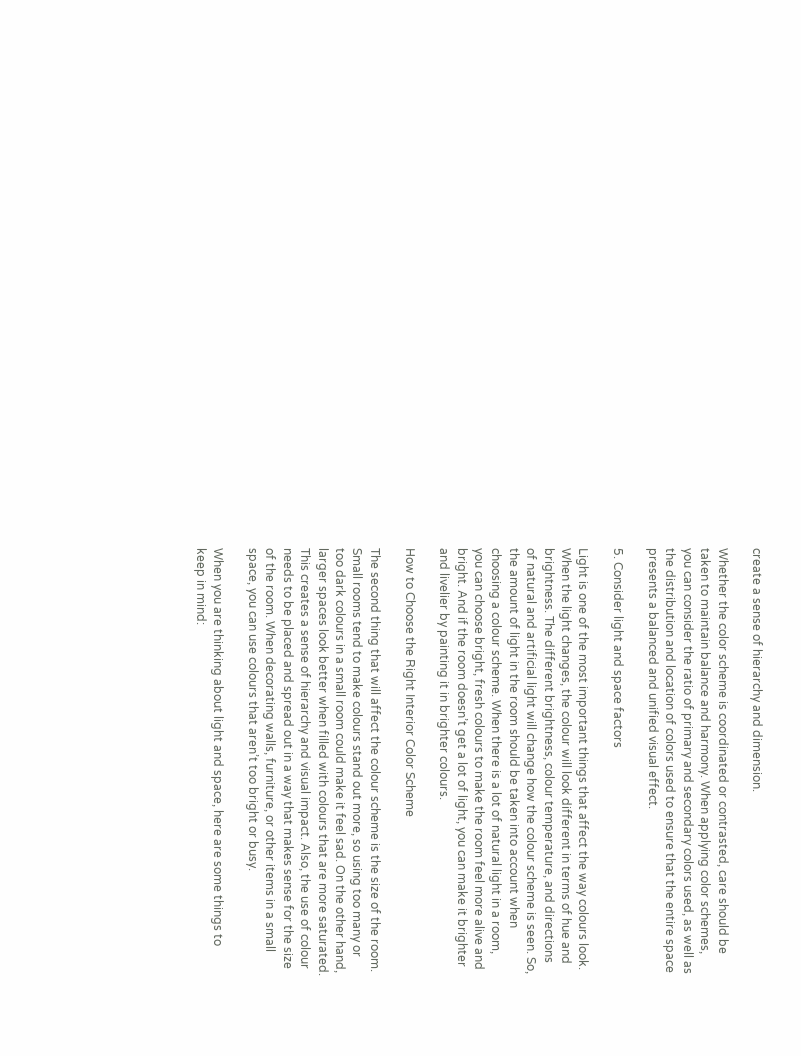create a sense of hierarchy and dimension.

Whether the color scheme is coordinated or contrasted, care should be taken to maintain balance and harmony. When applying color schemes, you can consider the ratio of primary and secondary colors used, as well as the distribution and location of colors used to ensure that the entire space presents a balanced and unified visual effect.

5. Consider light and space factors

Light is one of the most important things that affect the way colours look. When the light changes, the colour will look different in terms of hue and brightness. The different brightness, colour temperature, and directions of natural and artificial light will change how the colour scheme is seen. So, the amount of light in the room should be taken into account when choosing a colour scheme. When there is a lot of natural light in a room, you can choose bright, fresh colours to make the room feel more alive and bright. And if the room doesn’t get a lot of light, you can make it brighter and livelier by painting it in brighter colours.

How to Choose the Right Interior Color Scheme

The second thing that will affect the colour scheme is the size of the room. Small rooms tend to make colours stand out more, so using too many or too dark colours in a small room could make it feel sad. On the other hand, larger spaces look better when filled with colours that are more saturated. This creates a sense of hierarchy and visual impact. Also, the use of colour needs to be placed and spread out in a way that makes sense for the size of the room. When decorating walls, furniture, or other items in a small space, you can use colours that aren’t too bright or busy.

When you are thinking about light and space, here are some things to keep in mind: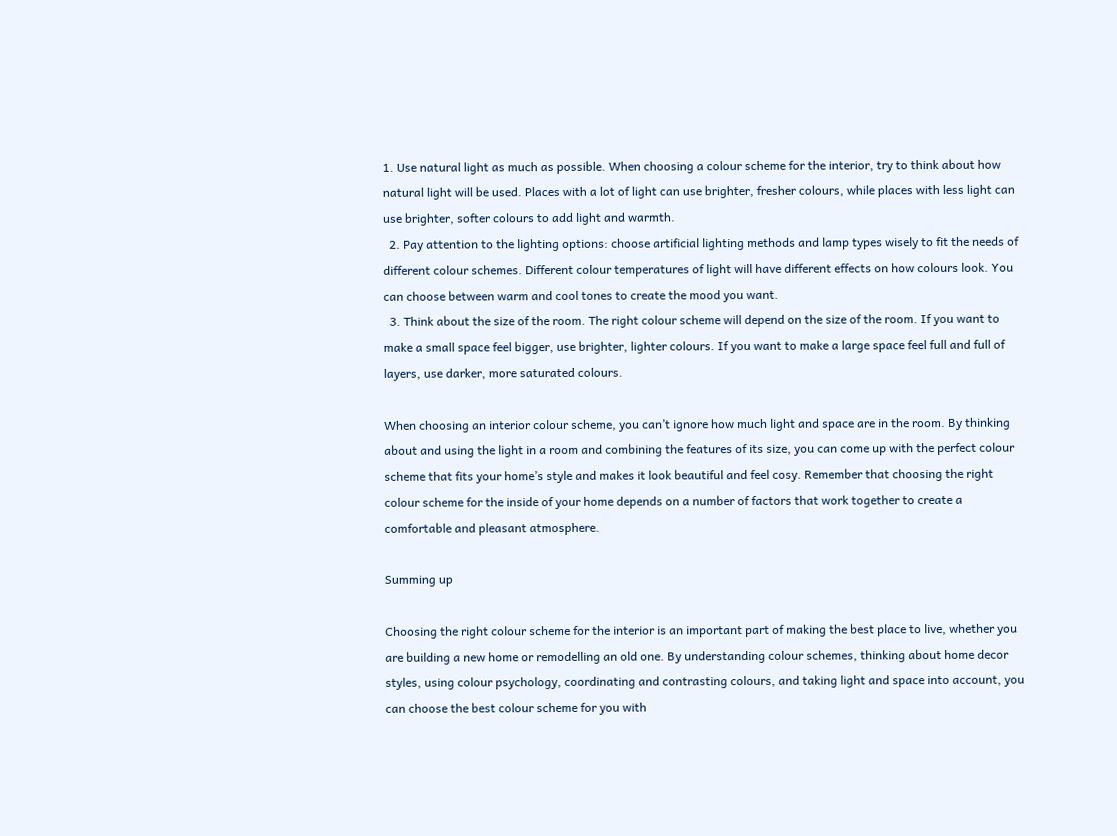1. Use natural light as much as possible. When choosing a colour scheme for the interior, try to think about how natural light will be used. Places with a lot of light can use brighter, fresher colours, while places with less light can use brighter, softer colours to add light and warmth.
  2. Pay attention to the lighting options: choose artificial lighting methods and lamp types wisely to fit the needs of different colour schemes. Different colour temperatures of light will have different effects on how colours look. You can choose between warm and cool tones to create the mood you want.
  3. Think about the size of the room. The right colour scheme will depend on the size of the room. If you want to make a small space feel bigger, use brighter, lighter colours. If you want to make a large space feel full and full of layers, use darker, more saturated colours.

When choosing an interior colour scheme, you can’t ignore how much light and space are in the room. By thinking about and using the light in a room and combining the features of its size, you can come up with the perfect colour scheme that fits your home’s style and makes it look beautiful and feel cosy. Remember that choosing the right colour scheme for the inside of your home depends on a number of factors that work together to create a comfortable and pleasant atmosphere.

Summing up

Choosing the right colour scheme for the interior is an important part of making the best place to live, whether you are building a new home or remodelling an old one. By understanding colour schemes, thinking about home decor styles, using colour psychology, coordinating and contrasting colours, and taking light and space into account, you can choose the best colour scheme for you with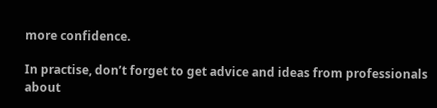more confidence.

In practise, don’t forget to get advice and ideas from professionals about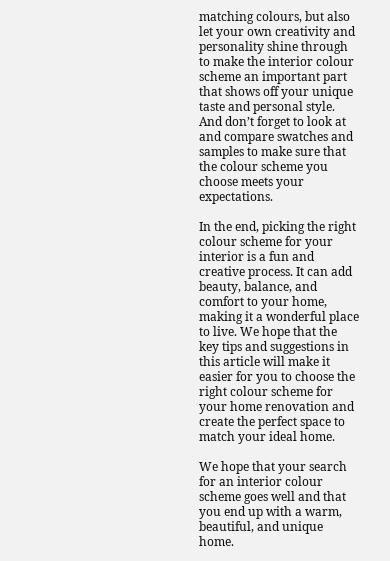matching colours, but also let your own creativity and personality shine through to make the interior colour scheme an important part that shows off your unique taste and personal style. And don’t forget to look at and compare swatches and samples to make sure that the colour scheme you choose meets your expectations.

In the end, picking the right colour scheme for your interior is a fun and creative process. It can add beauty, balance, and comfort to your home, making it a wonderful place to live. We hope that the key tips and suggestions in this article will make it easier for you to choose the right colour scheme for your home renovation and create the perfect space to match your ideal home.

We hope that your search for an interior colour scheme goes well and that you end up with a warm, beautiful, and unique home.